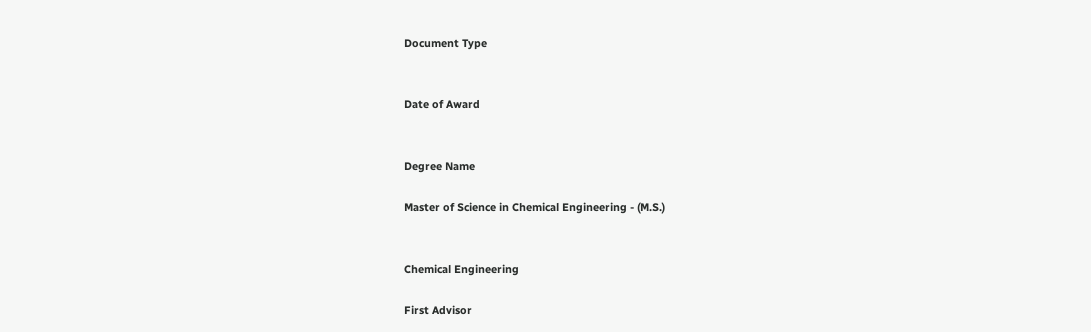Document Type


Date of Award


Degree Name

Master of Science in Chemical Engineering - (M.S.)


Chemical Engineering

First Advisor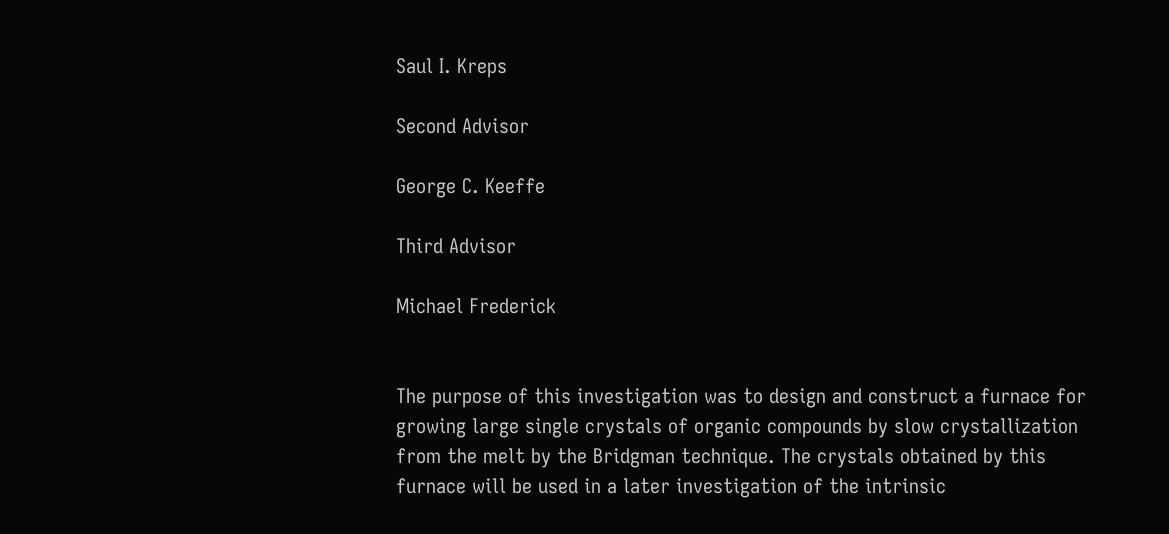Saul I. Kreps

Second Advisor

George C. Keeffe

Third Advisor

Michael Frederick


The purpose of this investigation was to design and construct a furnace for growing large single crystals of organic compounds by slow crystallization from the melt by the Bridgman technique. The crystals obtained by this furnace will be used in a later investigation of the intrinsic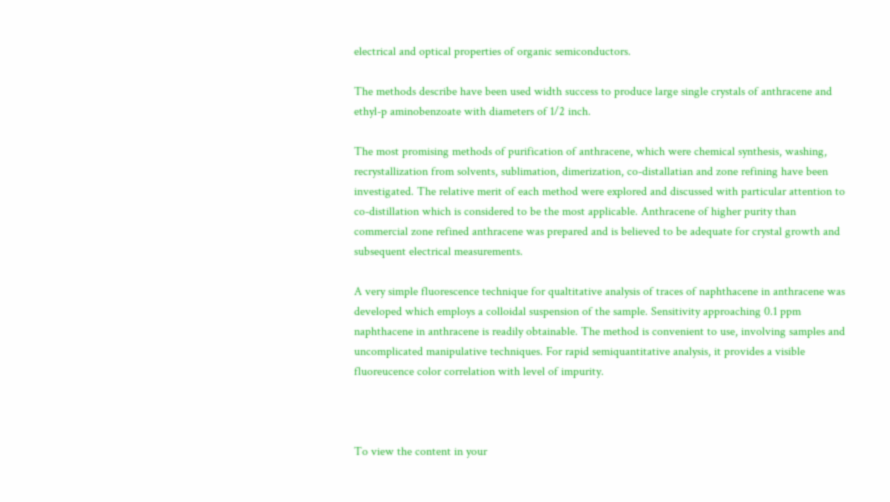electrical and optical properties of organic semiconductors.

The methods describe have been used width success to produce large single crystals of anthracene and ethyl-p aminobenzoate with diameters of 1/2 inch.

The most promising methods of purification of anthracene, which were chemical synthesis, washing, recrystallization from solvents, sublimation, dimerization, co-distallatian and zone refining have been investigated. The relative merit of each method were explored and discussed with particular attention to co-distillation which is considered to be the most applicable. Anthracene of higher purity than commercial zone refined anthracene was prepared and is believed to be adequate for crystal growth and subsequent electrical measurements.

A very simple fluorescence technique for qualtitative analysis of traces of naphthacene in anthracene was developed which employs a colloidal suspension of the sample. Sensitivity approaching 0.1 ppm naphthacene in anthracene is readily obtainable. The method is convenient to use, involving samples and uncomplicated manipulative techniques. For rapid semiquantitative analysis, it provides a visible fluoreucence color correlation with level of impurity.



To view the content in your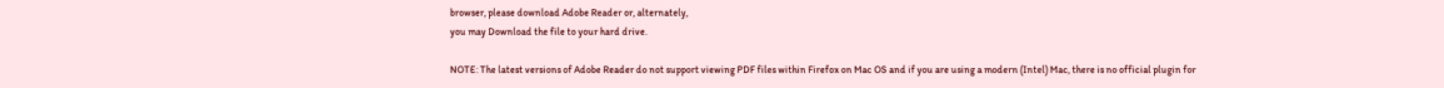browser, please download Adobe Reader or, alternately,
you may Download the file to your hard drive.

NOTE: The latest versions of Adobe Reader do not support viewing PDF files within Firefox on Mac OS and if you are using a modern (Intel) Mac, there is no official plugin for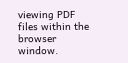viewing PDF files within the browser window.